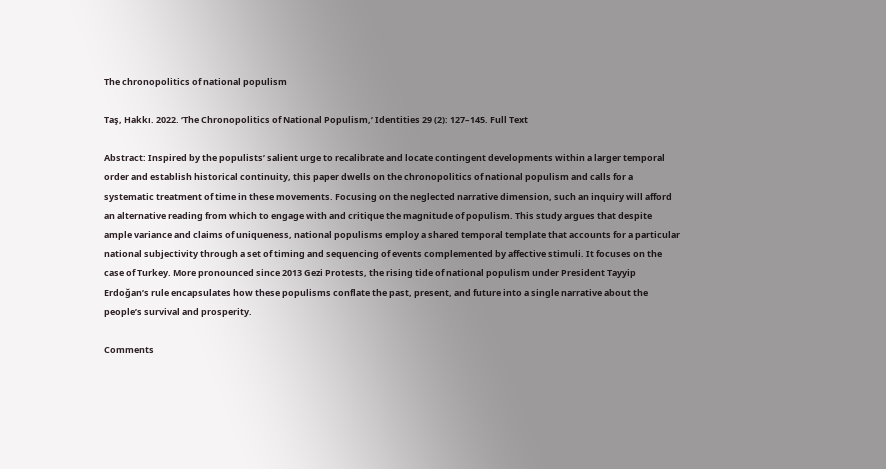The chronopolitics of national populism

Taş, Hakkı. 2022. ‘The Chronopolitics of National Populism,’ Identities 29 (2): 127–145. Full Text

Abstract: Inspired by the populists’ salient urge to recalibrate and locate contingent developments within a larger temporal order and establish historical continuity, this paper dwells on the chronopolitics of national populism and calls for a systematic treatment of time in these movements. Focusing on the neglected narrative dimension, such an inquiry will afford an alternative reading from which to engage with and critique the magnitude of populism. This study argues that despite ample variance and claims of uniqueness, national populisms employ a shared temporal template that accounts for a particular national subjectivity through a set of timing and sequencing of events complemented by affective stimuli. It focuses on the case of Turkey. More pronounced since 2013 Gezi Protests, the rising tide of national populism under President Tayyip Erdoğan’s rule encapsulates how these populisms conflate the past, present, and future into a single narrative about the people’s survival and prosperity.

Comments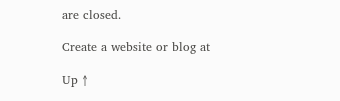are closed.

Create a website or blog at

Up ↑